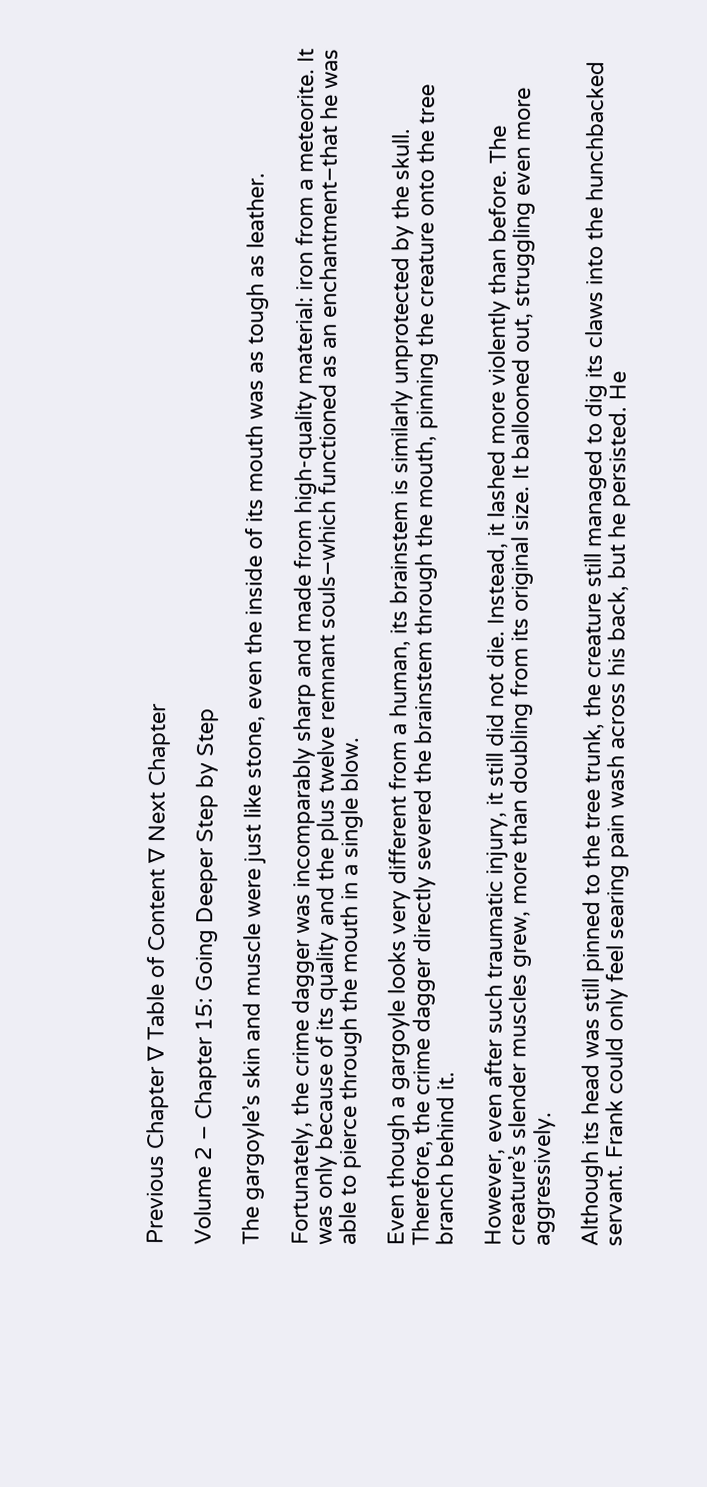Previous Chapter ∇ Table of Content ∇ Next Chapter

Volume 2 – Chapter 15: Going Deeper Step by Step

The gargoyle’s skin and muscle were just like stone, even the inside of its mouth was as tough as leather.

Fortunately, the crime dagger was incomparably sharp and made from high-quality material: iron from a meteorite. It was only because of its quality and the plus twelve remnant souls–which functioned as an enchantment–that he was able to pierce through the mouth in a single blow.

Even though a gargoyle looks very different from a human, its brainstem is similarly unprotected by the skull. Therefore, the crime dagger directly severed the brainstem through the mouth, pinning the creature onto the tree branch behind it.

However, even after such traumatic injury, it still did not die. Instead, it lashed more violently than before. The creature’s slender muscles grew, more than doubling from its original size. It ballooned out, struggling even more aggressively.

Although its head was still pinned to the tree trunk, the creature still managed to dig its claws into the hunchbacked servant. Frank could only feel searing pain wash across his back, but he persisted. He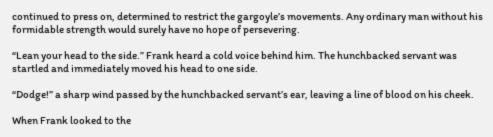continued to press on, determined to restrict the gargoyle’s movements. Any ordinary man without his formidable strength would surely have no hope of persevering.

“Lean your head to the side.” Frank heard a cold voice behind him. The hunchbacked servant was startled and immediately moved his head to one side.

“Dodge!” a sharp wind passed by the hunchbacked servant’s ear, leaving a line of blood on his cheek.

When Frank looked to the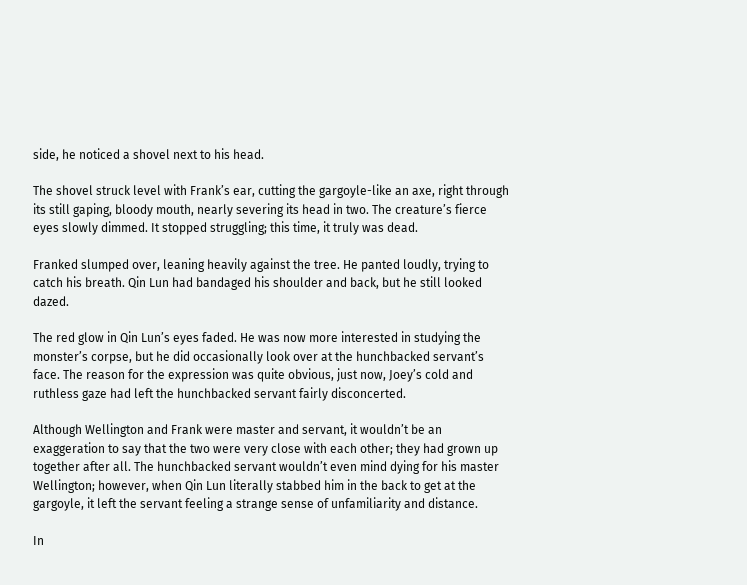side, he noticed a shovel next to his head.

The shovel struck level with Frank’s ear, cutting the gargoyle-like an axe, right through its still gaping, bloody mouth, nearly severing its head in two. The creature’s fierce eyes slowly dimmed. It stopped struggling; this time, it truly was dead.

Franked slumped over, leaning heavily against the tree. He panted loudly, trying to catch his breath. Qin Lun had bandaged his shoulder and back, but he still looked dazed.

The red glow in Qin Lun’s eyes faded. He was now more interested in studying the monster’s corpse, but he did occasionally look over at the hunchbacked servant’s face. The reason for the expression was quite obvious, just now, Joey’s cold and ruthless gaze had left the hunchbacked servant fairly disconcerted.

Although Wellington and Frank were master and servant, it wouldn’t be an exaggeration to say that the two were very close with each other; they had grown up together after all. The hunchbacked servant wouldn’t even mind dying for his master Wellington; however, when Qin Lun literally stabbed him in the back to get at the gargoyle, it left the servant feeling a strange sense of unfamiliarity and distance.

In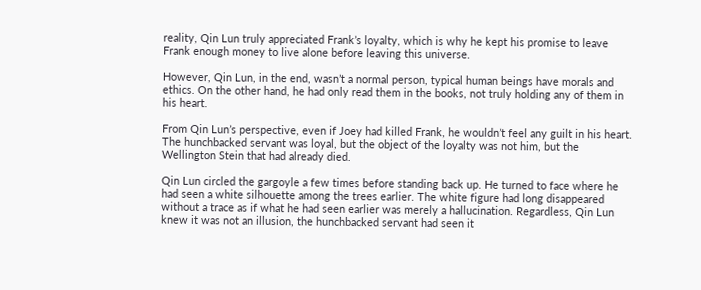reality, Qin Lun truly appreciated Frank’s loyalty, which is why he kept his promise to leave Frank enough money to live alone before leaving this universe.

However, Qin Lun, in the end, wasn’t a normal person, typical human beings have morals and ethics. On the other hand, he had only read them in the books, not truly holding any of them in his heart.

From Qin Lun’s perspective, even if Joey had killed Frank, he wouldn’t feel any guilt in his heart. The hunchbacked servant was loyal, but the object of the loyalty was not him, but the Wellington Stein that had already died.

Qin Lun circled the gargoyle a few times before standing back up. He turned to face where he had seen a white silhouette among the trees earlier. The white figure had long disappeared without a trace as if what he had seen earlier was merely a hallucination. Regardless, Qin Lun knew it was not an illusion, the hunchbacked servant had seen it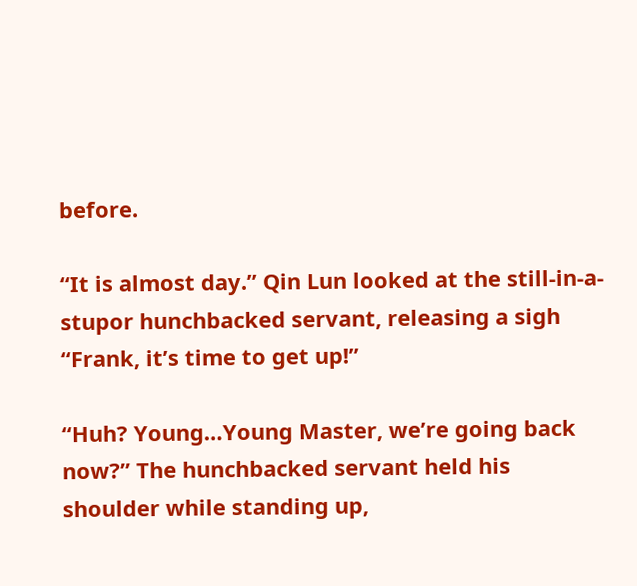before.

“It is almost day.” Qin Lun looked at the still-in-a-stupor hunchbacked servant, releasing a sigh “Frank, it’s time to get up!”

“Huh? Young…Young Master, we’re going back now?” The hunchbacked servant held his shoulder while standing up,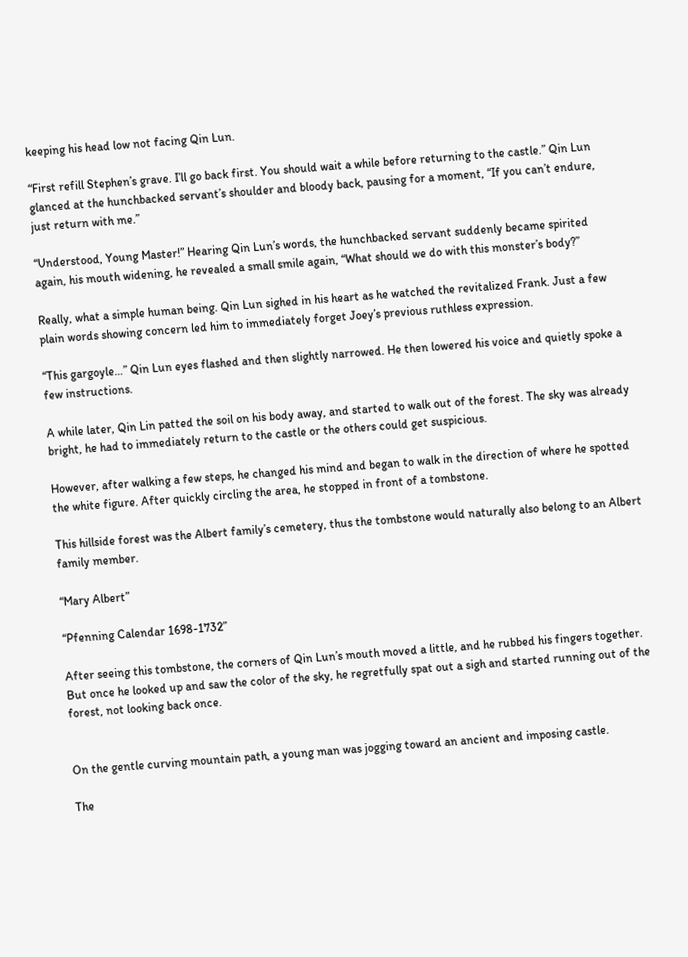keeping his head low not facing Qin Lun.

“First refill Stephen’s grave. I’ll go back first. You should wait a while before returning to the castle.” Qin Lun glanced at the hunchbacked servant’s shoulder and bloody back, pausing for a moment, “If you can’t endure, just return with me.”

“Understood, Young Master!” Hearing Qin Lun’s words, the hunchbacked servant suddenly became spirited again, his mouth widening, he revealed a small smile again, “What should we do with this monster’s body?”

Really, what a simple human being. Qin Lun sighed in his heart as he watched the revitalized Frank. Just a few plain words showing concern led him to immediately forget Joey’s previous ruthless expression.

“This gargoyle…” Qin Lun eyes flashed and then slightly narrowed. He then lowered his voice and quietly spoke a few instructions.

A while later, Qin Lin patted the soil on his body away, and started to walk out of the forest. The sky was already bright, he had to immediately return to the castle or the others could get suspicious.

However, after walking a few steps, he changed his mind and began to walk in the direction of where he spotted the white figure. After quickly circling the area, he stopped in front of a tombstone.

This hillside forest was the Albert family’s cemetery, thus the tombstone would naturally also belong to an Albert family member.

“Mary Albert”

“Pfenning Calendar 1698-1732”

After seeing this tombstone, the corners of Qin Lun’s mouth moved a little, and he rubbed his fingers together. But once he looked up and saw the color of the sky, he regretfully spat out a sigh and started running out of the forest, not looking back once.


On the gentle curving mountain path, a young man was jogging toward an ancient and imposing castle.

The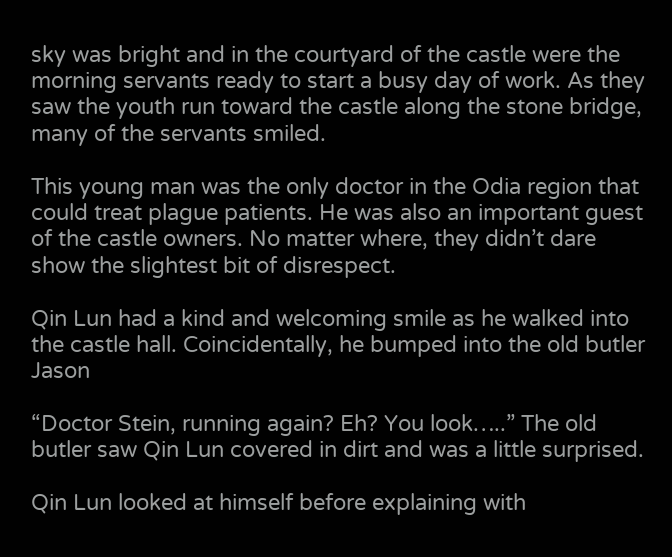sky was bright and in the courtyard of the castle were the morning servants ready to start a busy day of work. As they saw the youth run toward the castle along the stone bridge, many of the servants smiled.

This young man was the only doctor in the Odia region that could treat plague patients. He was also an important guest of the castle owners. No matter where, they didn’t dare show the slightest bit of disrespect.

Qin Lun had a kind and welcoming smile as he walked into the castle hall. Coincidentally, he bumped into the old butler Jason

“Doctor Stein, running again? Eh? You look…..” The old butler saw Qin Lun covered in dirt and was a little surprised.

Qin Lun looked at himself before explaining with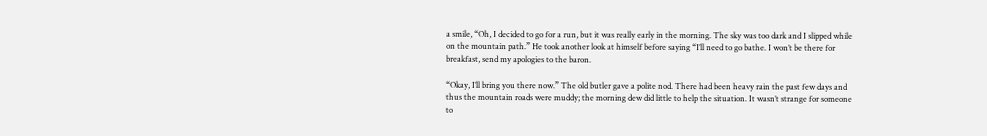a smile, “Oh, I decided to go for a run, but it was really early in the morning. The sky was too dark and I slipped while on the mountain path.” He took another look at himself before saying “I’ll need to go bathe. I won’t be there for breakfast, send my apologies to the baron.

“Okay, I’ll bring you there now.” The old butler gave a polite nod. There had been heavy rain the past few days and thus the mountain roads were muddy; the morning dew did little to help the situation. It wasn’t strange for someone to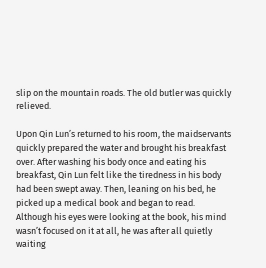slip on the mountain roads. The old butler was quickly relieved.

Upon Qin Lun’s returned to his room, the maidservants quickly prepared the water and brought his breakfast over. After washing his body once and eating his breakfast, Qin Lun felt like the tiredness in his body had been swept away. Then, leaning on his bed, he picked up a medical book and began to read. Although his eyes were looking at the book, his mind wasn’t focused on it at all, he was after all quietly waiting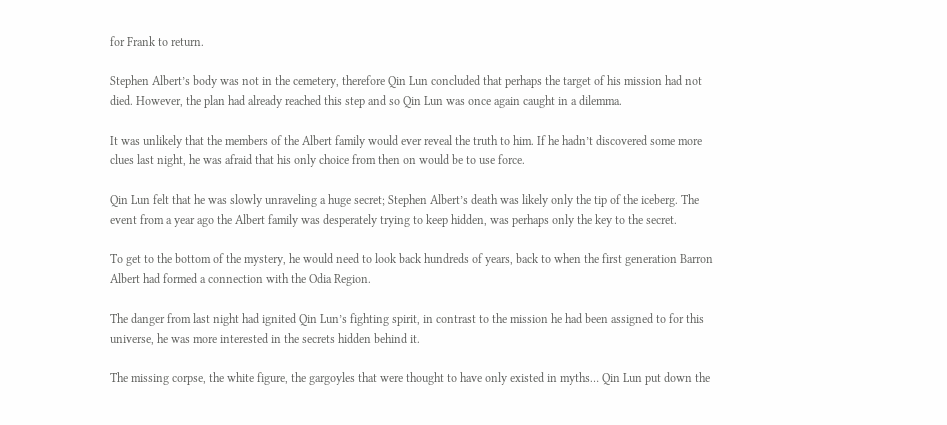for Frank to return.

Stephen Albert’s body was not in the cemetery, therefore Qin Lun concluded that perhaps the target of his mission had not died. However, the plan had already reached this step and so Qin Lun was once again caught in a dilemma.

It was unlikely that the members of the Albert family would ever reveal the truth to him. If he hadn’t discovered some more clues last night, he was afraid that his only choice from then on would be to use force.

Qin Lun felt that he was slowly unraveling a huge secret; Stephen Albert’s death was likely only the tip of the iceberg. The event from a year ago the Albert family was desperately trying to keep hidden, was perhaps only the key to the secret.

To get to the bottom of the mystery, he would need to look back hundreds of years, back to when the first generation Barron Albert had formed a connection with the Odia Region.

The danger from last night had ignited Qin Lun’s fighting spirit, in contrast to the mission he had been assigned to for this universe, he was more interested in the secrets hidden behind it.

The missing corpse, the white figure, the gargoyles that were thought to have only existed in myths… Qin Lun put down the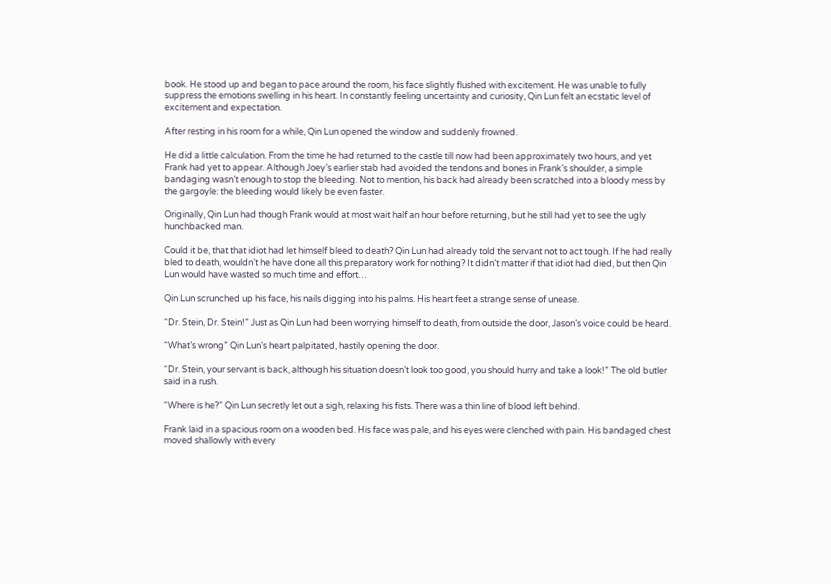book. He stood up and began to pace around the room, his face slightly flushed with excitement. He was unable to fully suppress the emotions swelling in his heart. In constantly feeling uncertainty and curiosity, Qin Lun felt an ecstatic level of excitement and expectation.

After resting in his room for a while, Qin Lun opened the window and suddenly frowned.

He did a little calculation. From the time he had returned to the castle till now had been approximately two hours, and yet Frank had yet to appear. Although Joey’s earlier stab had avoided the tendons and bones in Frank’s shoulder, a simple bandaging wasn’t enough to stop the bleeding. Not to mention, his back had already been scratched into a bloody mess by the gargoyle: the bleeding would likely be even faster.

Originally, Qin Lun had though Frank would at most wait half an hour before returning, but he still had yet to see the ugly hunchbacked man.

Could it be, that that idiot had let himself bleed to death? Qin Lun had already told the servant not to act tough. If he had really bled to death, wouldn’t he have done all this preparatory work for nothing? It didn’t matter if that idiot had died, but then Qin Lun would have wasted so much time and effort…

Qin Lun scrunched up his face, his nails digging into his palms. His heart feet a strange sense of unease.

“Dr. Stein, Dr. Stein!” Just as Qin Lun had been worrying himself to death, from outside the door, Jason’s voice could be heard.

“What’s wrong” Qin Lun’s heart palpitated, hastily opening the door.

“Dr. Stein, your servant is back, although his situation doesn’t look too good, you should hurry and take a look!” The old butler said in a rush.

“Where is he?” Qin Lun secretly let out a sigh, relaxing his fists. There was a thin line of blood left behind.

Frank laid in a spacious room on a wooden bed. His face was pale, and his eyes were clenched with pain. His bandaged chest moved shallowly with every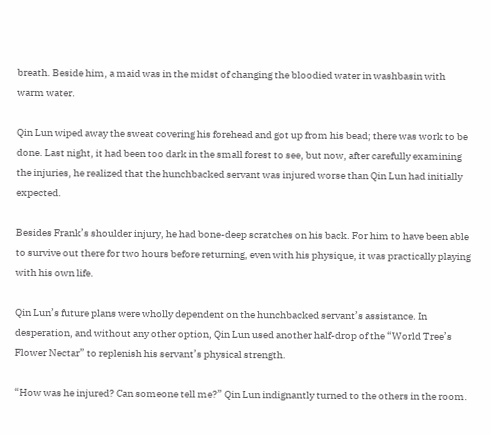breath. Beside him, a maid was in the midst of changing the bloodied water in washbasin with warm water.

Qin Lun wiped away the sweat covering his forehead and got up from his bead; there was work to be done. Last night, it had been too dark in the small forest to see, but now, after carefully examining the injuries, he realized that the hunchbacked servant was injured worse than Qin Lun had initially expected.

Besides Frank’s shoulder injury, he had bone-deep scratches on his back. For him to have been able to survive out there for two hours before returning, even with his physique, it was practically playing with his own life.

Qin Lun’s future plans were wholly dependent on the hunchbacked servant’s assistance. In desperation, and without any other option, Qin Lun used another half-drop of the “World Tree’s Flower Nectar” to replenish his servant’s physical strength.

“How was he injured? Can someone tell me?” Qin Lun indignantly turned to the others in the room.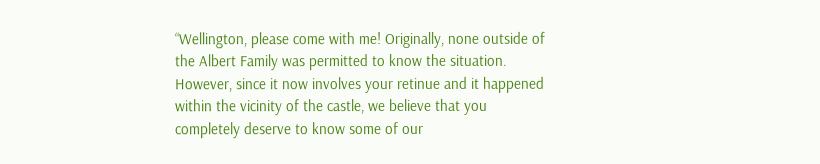“Wellington, please come with me! Originally, none outside of the Albert Family was permitted to know the situation. However, since it now involves your retinue and it happened within the vicinity of the castle, we believe that you completely deserve to know some of our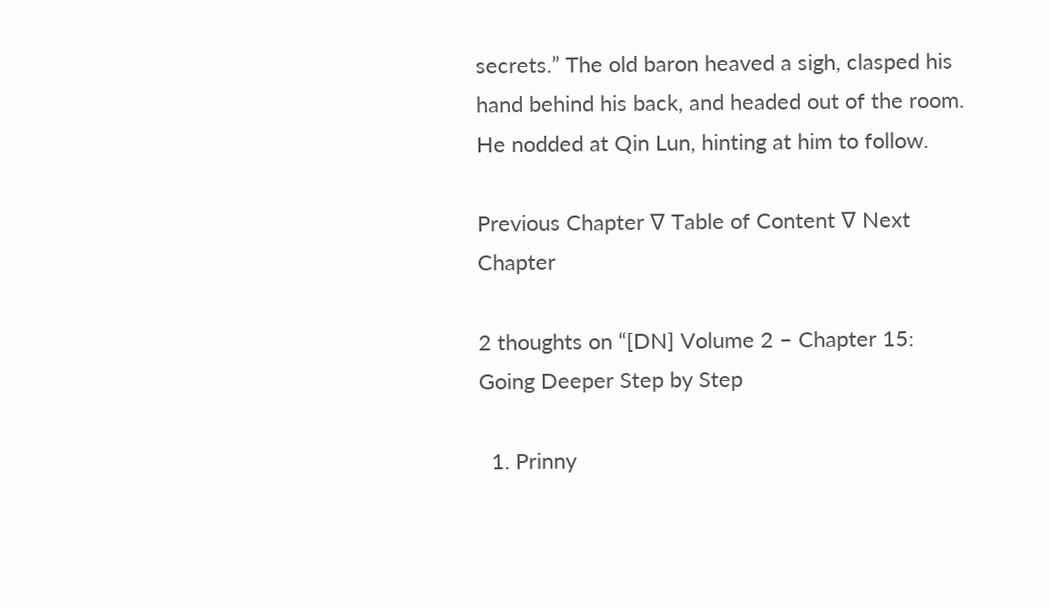secrets.” The old baron heaved a sigh, clasped his hand behind his back, and headed out of the room. He nodded at Qin Lun, hinting at him to follow.

Previous Chapter ∇ Table of Content ∇ Next Chapter

2 thoughts on “[DN] Volume 2 – Chapter 15: Going Deeper Step by Step

  1. Prinny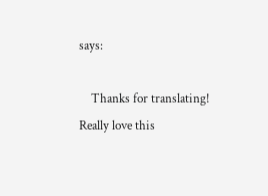says:

    Thanks for translating! Really love this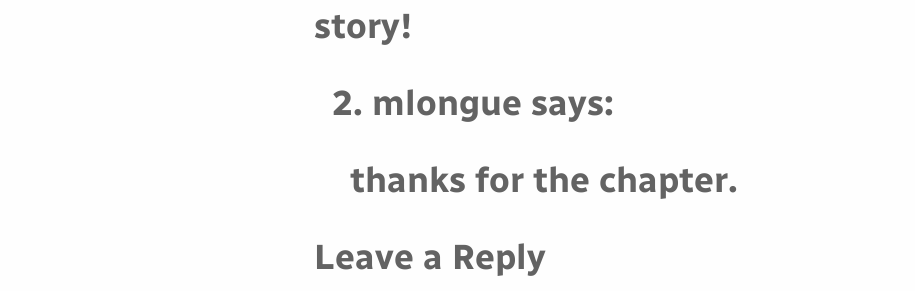story!

  2. mlongue says:

    thanks for the chapter.

Leave a Reply